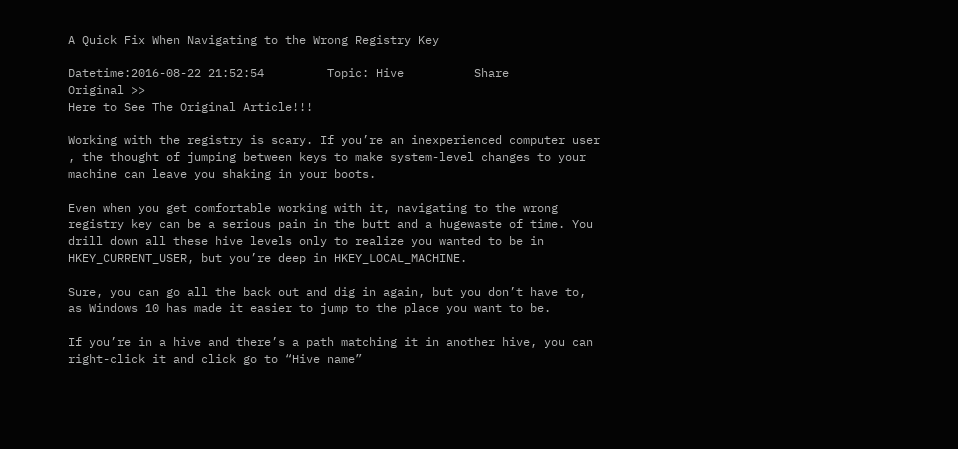A Quick Fix When Navigating to the Wrong Registry Key

Datetime:2016-08-22 21:52:54         Topic: Hive          Share        Original >>
Here to See The Original Article!!!

Working with the registry is scary. If you’re an inexperienced computer user , the thought of jumping between keys to make system-level changes to your machine can leave you shaking in your boots.

Even when you get comfortable working with it, navigating to the wrong registry key can be a serious pain in the butt and a hugewaste of time. You drill down all these hive levels only to realize you wanted to be in HKEY_CURRENT_USER, but you’re deep in HKEY_LOCAL_MACHINE.

Sure, you can go all the back out and dig in again, but you don’t have to, as Windows 10 has made it easier to jump to the place you want to be.

If you’re in a hive and there’s a path matching it in another hive, you can right-click it and click go to “Hive name”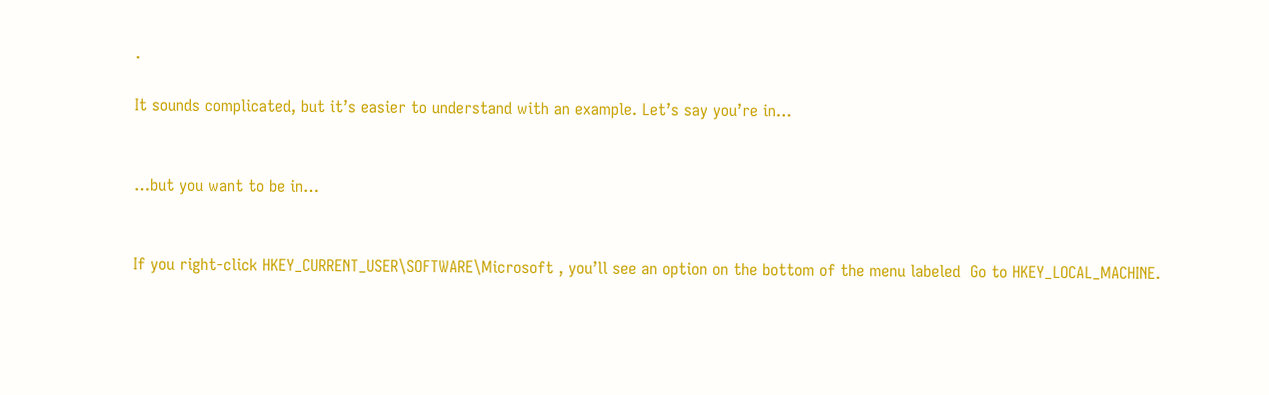.

It sounds complicated, but it’s easier to understand with an example. Let’s say you’re in…


…but you want to be in…


If you right-click HKEY_CURRENT_USER\SOFTWARE\Microsoft , you’ll see an option on the bottom of the menu labeled  Go to HKEY_LOCAL_MACHINE.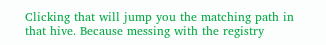Clicking that will jump you the matching path in that hive. Because messing with the registry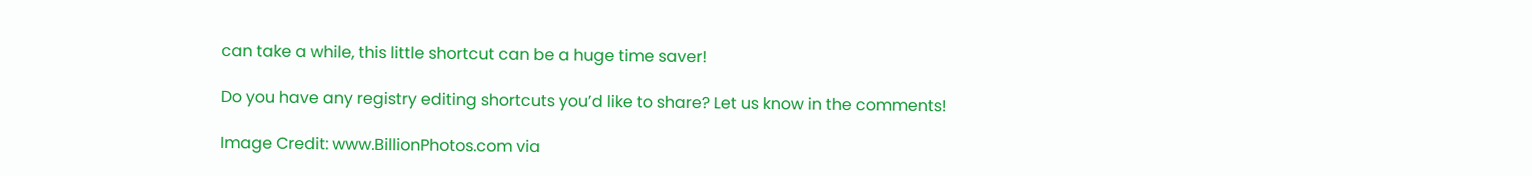can take a while, this little shortcut can be a huge time saver!

Do you have any registry editing shortcuts you’d like to share? Let us know in the comments!

Image Credit: www.BillionPhotos.com via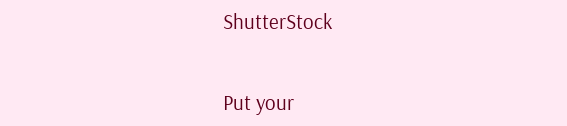ShutterStock


Put your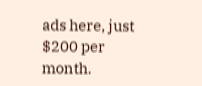ads here, just $200 per month.